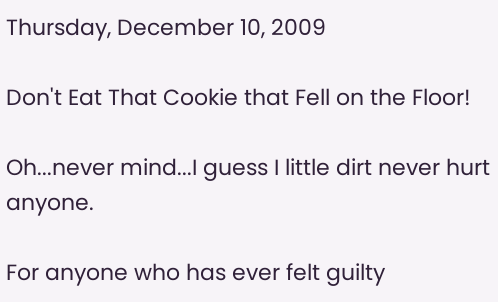Thursday, December 10, 2009

Don't Eat That Cookie that Fell on the Floor!

Oh...never mind...I guess I little dirt never hurt anyone.

For anyone who has ever felt guilty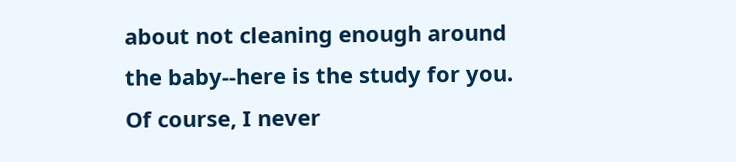about not cleaning enough around the baby--here is the study for you.
Of course, I never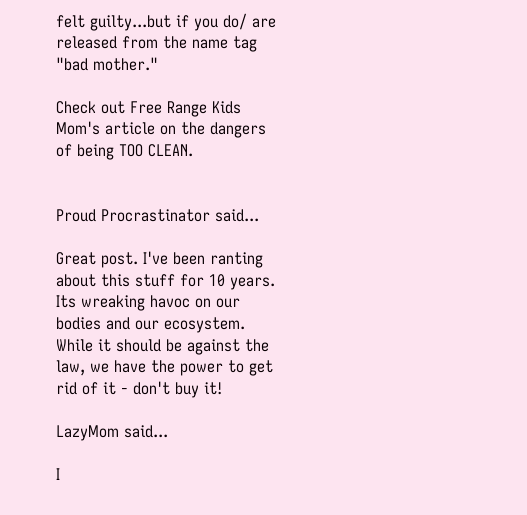felt guilty...but if you do/ are released from the name tag "bad mother."

Check out Free Range Kids Mom's article on the dangers of being TOO CLEAN.


Proud Procrastinator said...

Great post. I've been ranting about this stuff for 10 years. Its wreaking havoc on our bodies and our ecosystem. While it should be against the law, we have the power to get rid of it - don't buy it!

LazyMom said...

I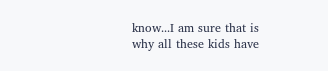know...I am sure that is why all these kids have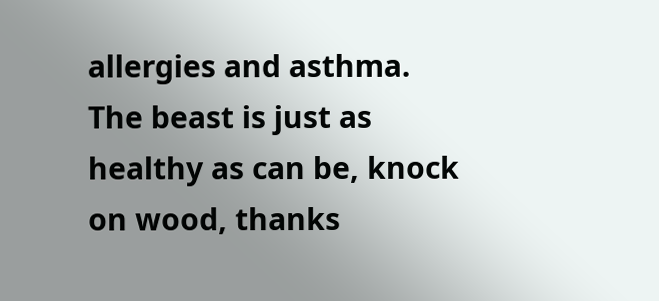allergies and asthma. The beast is just as healthy as can be, knock on wood, thanks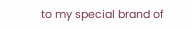to my special brand of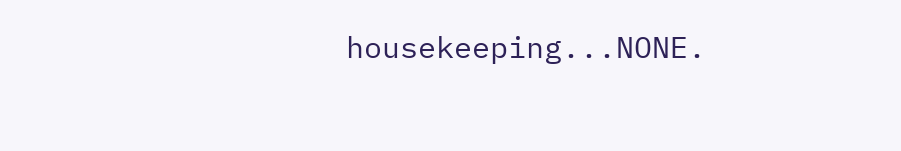housekeeping...NONE.